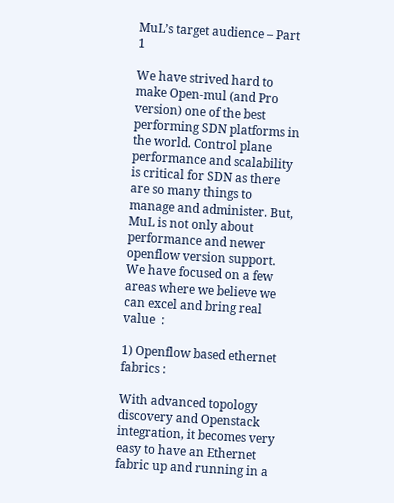MuL’s target audience – Part 1

We have strived hard to make Open-mul (and Pro version) one of the best performing SDN platforms in the world. Control plane performance and scalability is critical for SDN as there are so many things to manage and administer. But, MuL is not only about performance and newer openflow version support. We have focused on a few areas where we believe we can excel and bring real value  :

1) Openflow based ethernet fabrics :

With advanced topology discovery and Openstack integration, it becomes very easy to have an Ethernet fabric up and running in a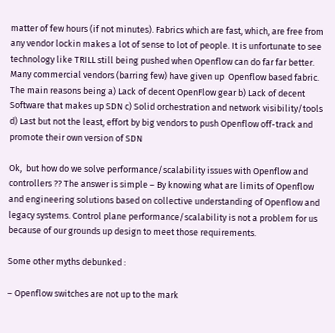matter of few hours (if not minutes). Fabrics which are fast, which, are free from any vendor lockin makes a lot of sense to lot of people. It is unfortunate to see technology like TRILL still being pushed when Openflow can do far far better. Many commercial vendors (barring few) have given up  Openflow based fabric. The main reasons being a) Lack of decent OpenFlow gear b) Lack of decent Software that makes up SDN c) Solid orchestration and network visibility/tools d) Last but not the least, effort by big vendors to push Openflow off-track and promote their own version of SDN

Ok,  but how do we solve performance/scalability issues with Openflow and controllers ?? The answer is simple – By knowing what are limits of Openflow and engineering solutions based on collective understanding of Openflow and legacy systems. Control plane performance/scalability is not a problem for us because of our grounds up design to meet those requirements.

Some other myths debunked :

– Openflow switches are not up to the mark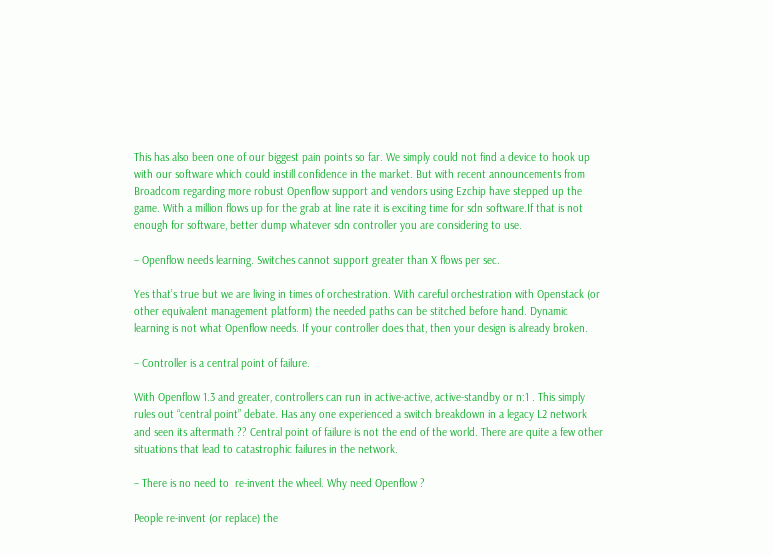This has also been one of our biggest pain points so far. We simply could not find a device to hook up with our software which could instill confidence in the market. But with recent announcements from Broadcom regarding more robust Openflow support and vendors using Ezchip have stepped up the game. With a million flows up for the grab at line rate it is exciting time for sdn software.If that is not enough for software, better dump whatever sdn controller you are considering to use.

– Openflow needs learning. Switches cannot support greater than X flows per sec.

Yes that’s true but we are living in times of orchestration. With careful orchestration with Openstack (or other equivalent management platform) the needed paths can be stitched before hand. Dynamic learning is not what Openflow needs. If your controller does that, then your design is already broken.

– Controller is a central point of failure.

With Openflow 1.3 and greater, controllers can run in active-active, active-standby or n:1 . This simply rules out “central point” debate. Has any one experienced a switch breakdown in a legacy L2 network and seen its aftermath ?? Central point of failure is not the end of the world. There are quite a few other situations that lead to catastrophic failures in the network.

– There is no need to  re-invent the wheel. Why need Openflow ?

People re-invent (or replace) the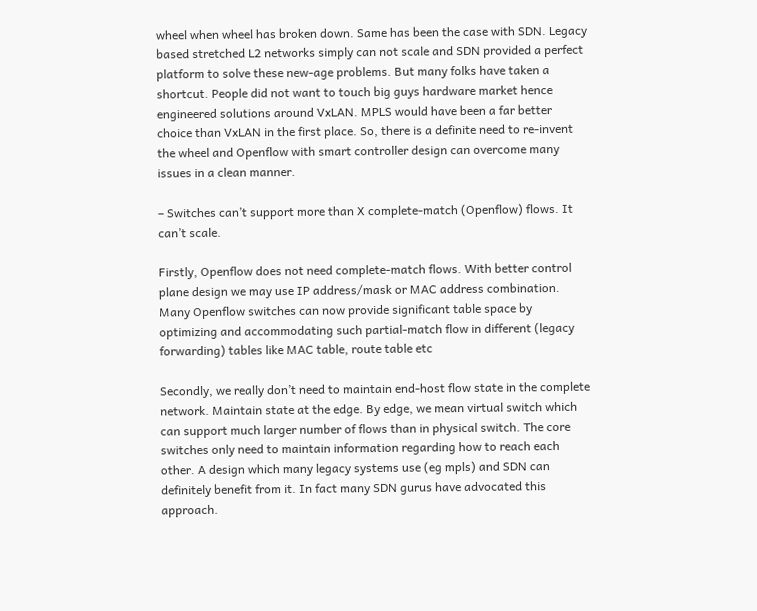wheel when wheel has broken down. Same has been the case with SDN. Legacy based stretched L2 networks simply can not scale and SDN provided a perfect platform to solve these new-age problems. But many folks have taken a shortcut. People did not want to touch big guys hardware market hence engineered solutions around VxLAN. MPLS would have been a far better choice than VxLAN in the first place. So, there is a definite need to re-invent the wheel and Openflow with smart controller design can overcome many issues in a clean manner.

– Switches can’t support more than X complete-match (Openflow) flows. It can’t scale.

Firstly, Openflow does not need complete-match flows. With better control plane design we may use IP address/mask or MAC address combination. Many Openflow switches can now provide significant table space by optimizing and accommodating such partial-match flow in different (legacy forwarding) tables like MAC table, route table etc

Secondly, we really don’t need to maintain end-host flow state in the complete network. Maintain state at the edge. By edge, we mean virtual switch which can support much larger number of flows than in physical switch. The core switches only need to maintain information regarding how to reach each other. A design which many legacy systems use (eg mpls) and SDN can definitely benefit from it. In fact many SDN gurus have advocated this approach.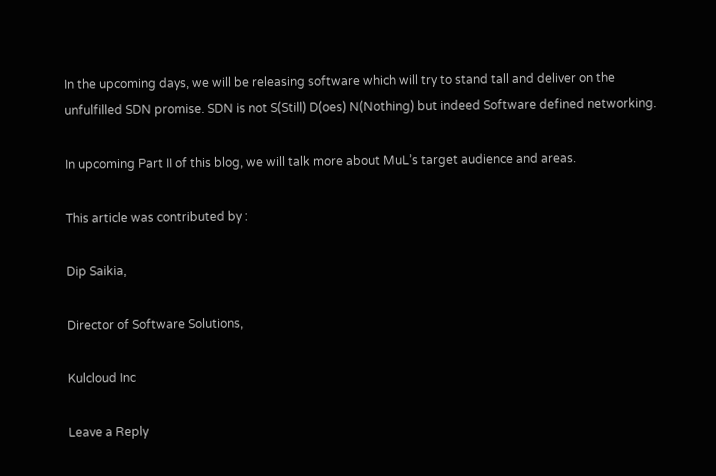In the upcoming days, we will be releasing software which will try to stand tall and deliver on the unfulfilled SDN promise. SDN is not S(Still) D(oes) N(Nothing) but indeed Software defined networking.

In upcoming Part II of this blog, we will talk more about MuL’s target audience and areas.

This article was contributed by :

Dip Saikia,

Director of Software Solutions,

Kulcloud Inc

Leave a Reply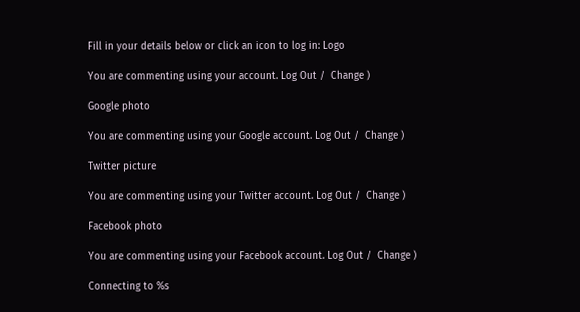Fill in your details below or click an icon to log in: Logo

You are commenting using your account. Log Out /  Change )

Google photo

You are commenting using your Google account. Log Out /  Change )

Twitter picture

You are commenting using your Twitter account. Log Out /  Change )

Facebook photo

You are commenting using your Facebook account. Log Out /  Change )

Connecting to %s